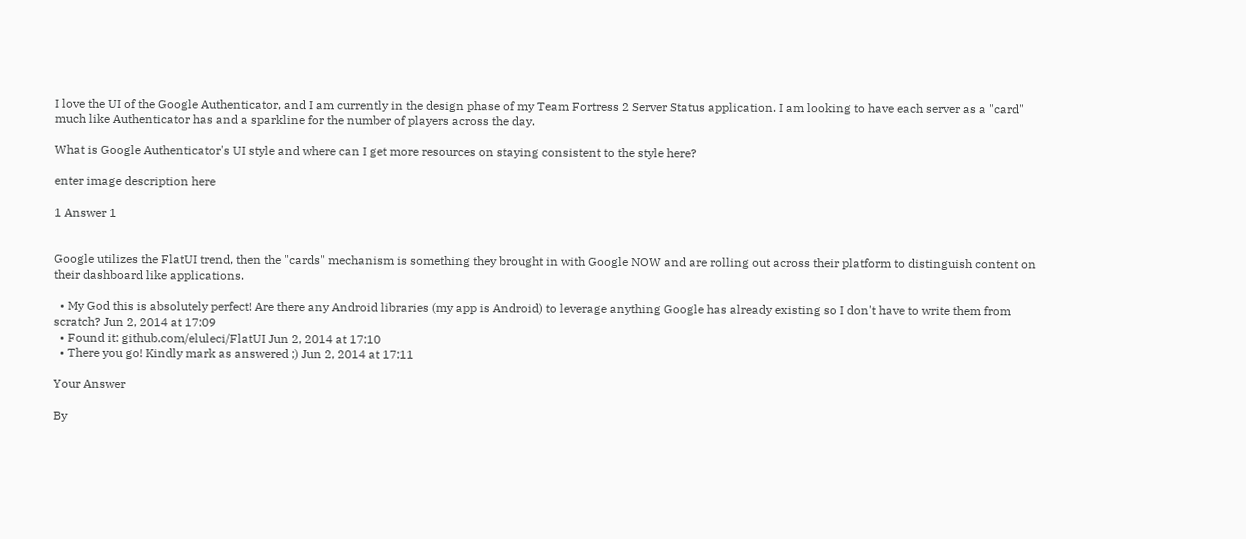I love the UI of the Google Authenticator, and I am currently in the design phase of my Team Fortress 2 Server Status application. I am looking to have each server as a "card" much like Authenticator has and a sparkline for the number of players across the day.

What is Google Authenticator's UI style and where can I get more resources on staying consistent to the style here?

enter image description here

1 Answer 1


Google utilizes the FlatUI trend, then the "cards" mechanism is something they brought in with Google NOW and are rolling out across their platform to distinguish content on their dashboard like applications.

  • My God this is absolutely perfect! Are there any Android libraries (my app is Android) to leverage anything Google has already existing so I don't have to write them from scratch? Jun 2, 2014 at 17:09
  • Found it: github.com/eluleci/FlatUI Jun 2, 2014 at 17:10
  • There you go! Kindly mark as answered ;) Jun 2, 2014 at 17:11

Your Answer

By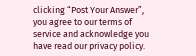clicking “Post Your Answer”, you agree to our terms of service and acknowledge you have read our privacy policy.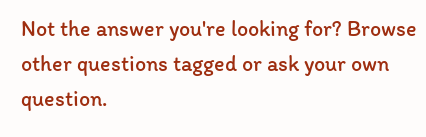Not the answer you're looking for? Browse other questions tagged or ask your own question.